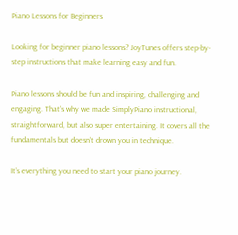Piano Lessons for Beginners

Looking for beginner piano lessons? JoyTunes offers step-by-step instructions that make learning easy and fun.

Piano lessons should be fun and inspiring, challenging and engaging. That’s why we made SimplyPiano instructional, straightforward, but also super entertaining. It covers all the fundamentals but doesn’t drown you in technique.

It’s everything you need to start your piano journey.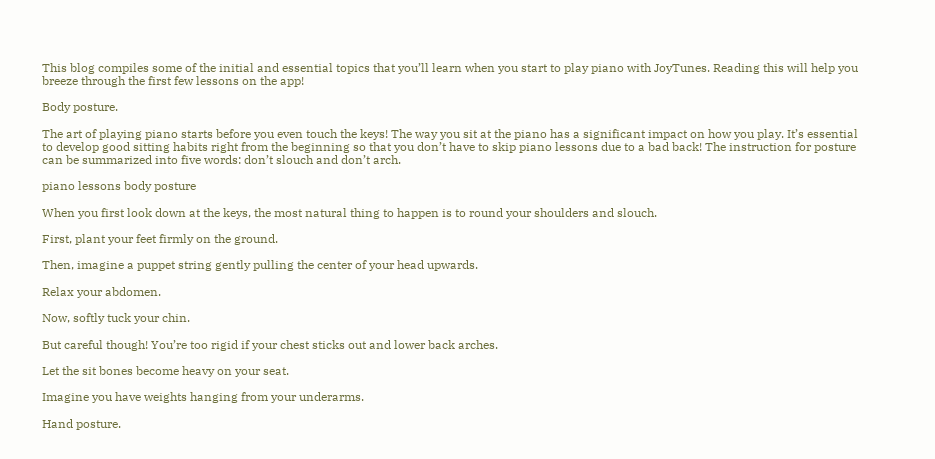This blog compiles some of the initial and essential topics that you’ll learn when you start to play piano with JoyTunes. Reading this will help you breeze through the first few lessons on the app!

Body posture.

The art of playing piano starts before you even touch the keys! The way you sit at the piano has a significant impact on how you play. It’s essential to develop good sitting habits right from the beginning so that you don’t have to skip piano lessons due to a bad back! The instruction for posture can be summarized into five words: don’t slouch and don’t arch.

piano lessons body posture

When you first look down at the keys, the most natural thing to happen is to round your shoulders and slouch.

First, plant your feet firmly on the ground.

Then, imagine a puppet string gently pulling the center of your head upwards.

Relax your abdomen.

Now, softly tuck your chin.

But careful though! You’re too rigid if your chest sticks out and lower back arches.

Let the sit bones become heavy on your seat.

Imagine you have weights hanging from your underarms.

Hand posture.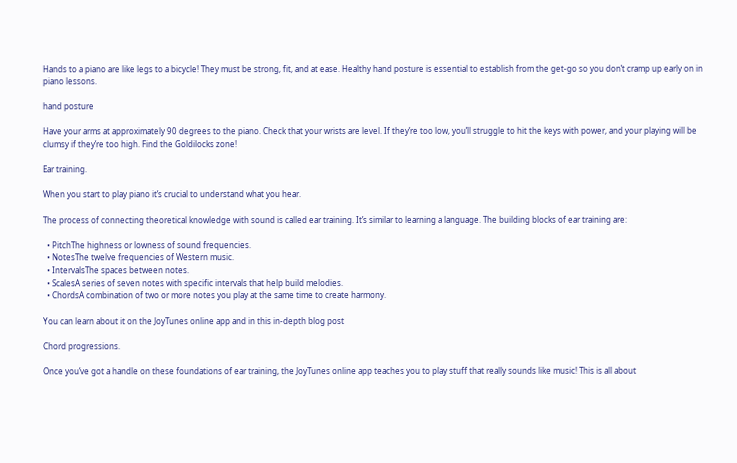Hands to a piano are like legs to a bicycle! They must be strong, fit, and at ease. Healthy hand posture is essential to establish from the get-go so you don’t cramp up early on in piano lessons.

hand posture

Have your arms at approximately 90 degrees to the piano. Check that your wrists are level. If they’re too low, you’ll struggle to hit the keys with power, and your playing will be clumsy if they’re too high. Find the Goldilocks zone!

Ear training.

When you start to play piano it’s crucial to understand what you hear.

The process of connecting theoretical knowledge with sound is called ear training. It’s similar to learning a language. The building blocks of ear training are:

  • PitchThe highness or lowness of sound frequencies.
  • NotesThe twelve frequencies of Western music.
  • IntervalsThe spaces between notes.
  • ScalesA series of seven notes with specific intervals that help build melodies.
  • ChordsA combination of two or more notes you play at the same time to create harmony.

You can learn about it on the JoyTunes online app and in this in-depth blog post

Chord progressions.

Once you’ve got a handle on these foundations of ear training, the JoyTunes online app teaches you to play stuff that really sounds like music! This is all about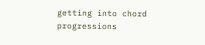getting into chord progressions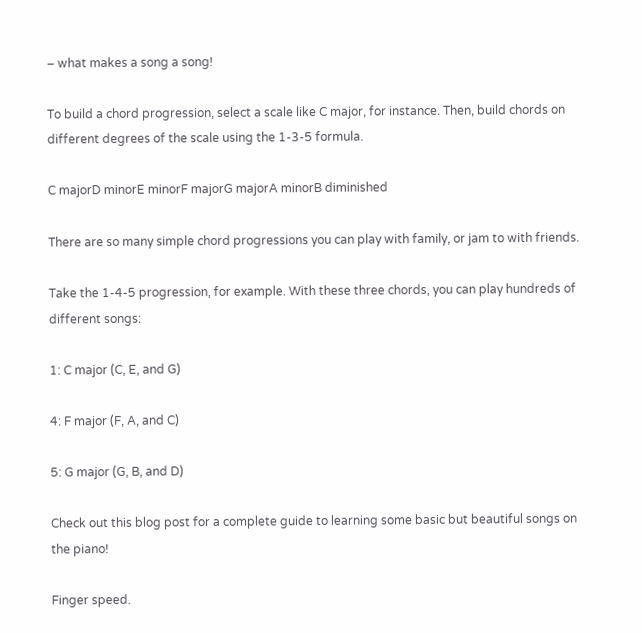– what makes a song a song!

To build a chord progression, select a scale like C major, for instance. Then, build chords on different degrees of the scale using the 1-3-5 formula.

C majorD minorE minorF majorG majorA minorB diminished

There are so many simple chord progressions you can play with family, or jam to with friends.

Take the 1-4-5 progression, for example. With these three chords, you can play hundreds of different songs:

1: C major (C, E, and G)

4: F major (F, A, and C)

5: G major (G, B, and D)

Check out this blog post for a complete guide to learning some basic but beautiful songs on the piano!

Finger speed.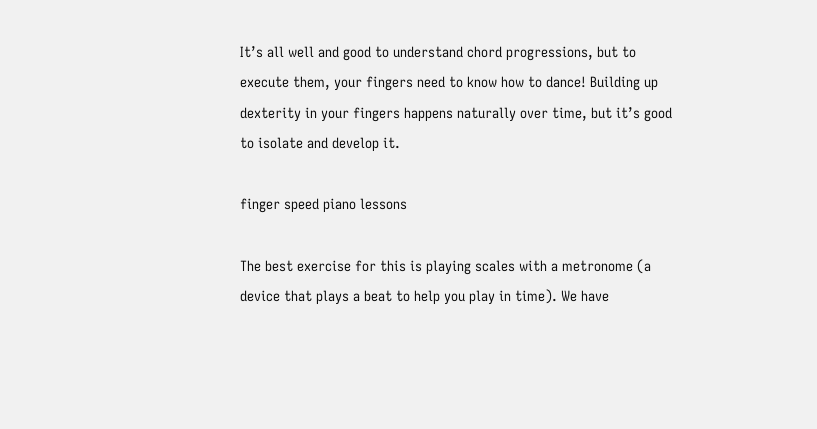It’s all well and good to understand chord progressions, but to execute them, your fingers need to know how to dance! Building up dexterity in your fingers happens naturally over time, but it’s good to isolate and develop it.

finger speed piano lessons

The best exercise for this is playing scales with a metronome (a device that plays a beat to help you play in time). We have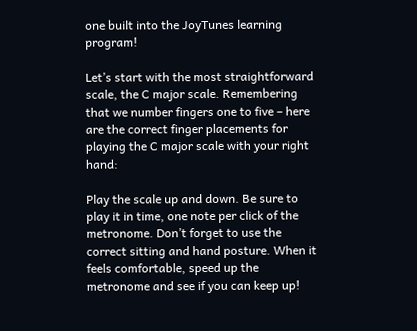one built into the JoyTunes learning program!

Let’s start with the most straightforward scale, the C major scale. Remembering that we number fingers one to five – here are the correct finger placements for playing the C major scale with your right hand:

Play the scale up and down. Be sure to play it in time, one note per click of the metronome. Don’t forget to use the correct sitting and hand posture. When it feels comfortable, speed up the metronome and see if you can keep up!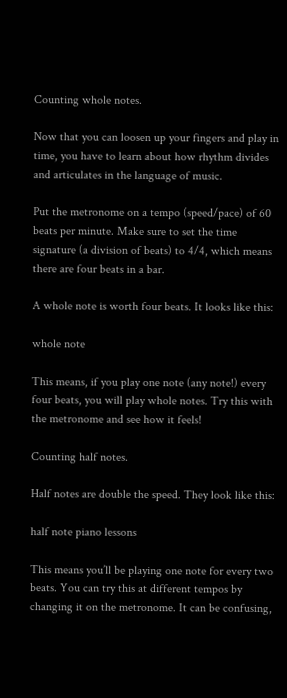Counting whole notes.

Now that you can loosen up your fingers and play in time, you have to learn about how rhythm divides and articulates in the language of music.

Put the metronome on a tempo (speed/pace) of 60 beats per minute. Make sure to set the time signature (a division of beats) to 4/4, which means there are four beats in a bar.

A whole note is worth four beats. It looks like this:

whole note

This means, if you play one note (any note!) every four beats, you will play whole notes. Try this with the metronome and see how it feels!

Counting half notes.

Half notes are double the speed. They look like this:

half note piano lessons

This means you’ll be playing one note for every two beats. You can try this at different tempos by changing it on the metronome. It can be confusing,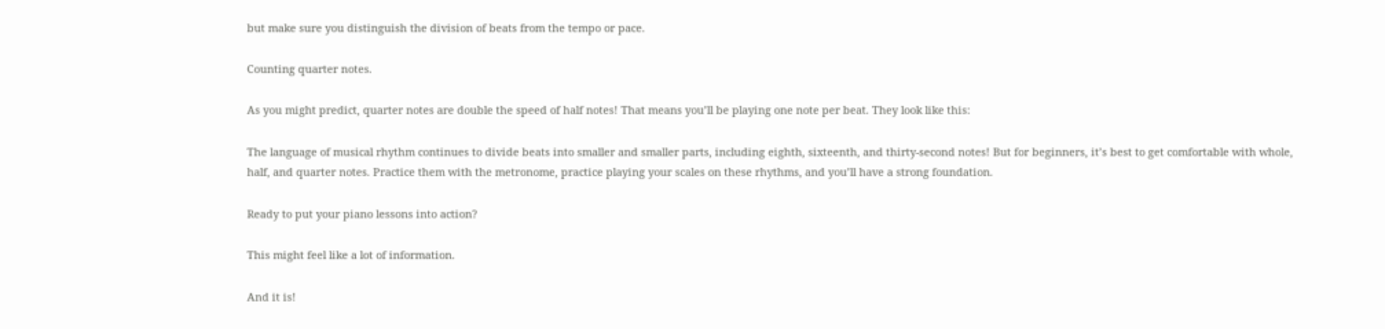but make sure you distinguish the division of beats from the tempo or pace.

Counting quarter notes.

As you might predict, quarter notes are double the speed of half notes! That means you’ll be playing one note per beat. They look like this:

The language of musical rhythm continues to divide beats into smaller and smaller parts, including eighth, sixteenth, and thirty-second notes! But for beginners, it’s best to get comfortable with whole, half, and quarter notes. Practice them with the metronome, practice playing your scales on these rhythms, and you’ll have a strong foundation.

Ready to put your piano lessons into action?

This might feel like a lot of information.

And it is!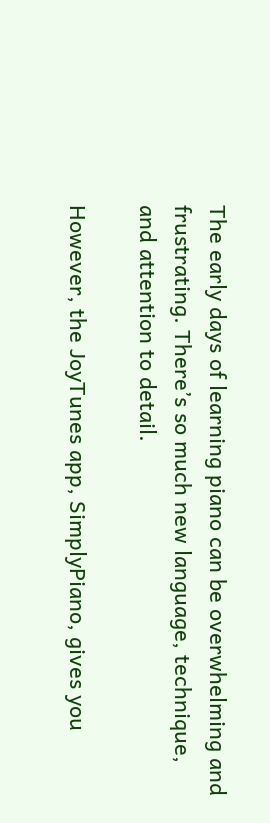The early days of learning piano can be overwhelming and frustrating. There’s so much new language, technique, and attention to detail.

However, the JoyTunes app, SimplyPiano, gives you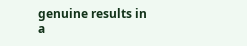genuine results in a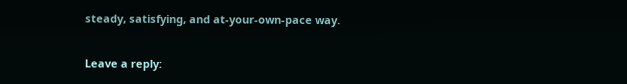steady, satisfying, and at-your-own-pace way.


Leave a reply: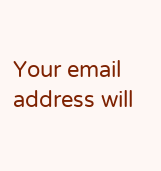Your email address will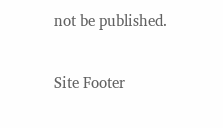not be published.

Site Footer